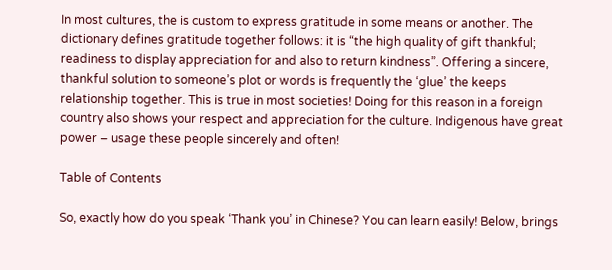In most cultures, the is custom to express gratitude in some means or another. The dictionary defines gratitude together follows: it is “the high quality of gift thankful; readiness to display appreciation for and also to return kindness”. Offering a sincere, thankful solution to someone’s plot or words is frequently the ‘glue’ the keeps relationship together. This is true in most societies! Doing for this reason in a foreign country also shows your respect and appreciation for the culture. Indigenous have great power – usage these people sincerely and often!

Table of Contents

So, exactly how do you speak ‘Thank you’ in Chinese? You can learn easily! Below, brings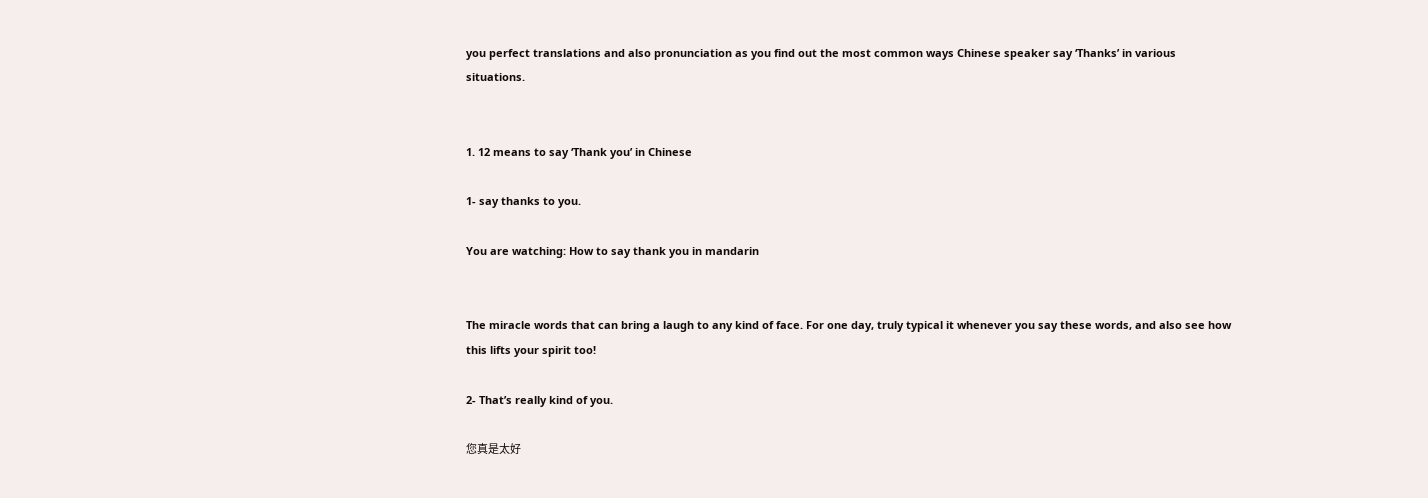you perfect translations and also pronunciation as you find out the most common ways Chinese speaker say ‘Thanks’ in various situations.


1. 12 means to say ‘Thank you’ in Chinese

1- say thanks to you.

You are watching: How to say thank you in mandarin


The miracle words that can bring a laugh to any kind of face. For one day, truly typical it whenever you say these words, and also see how this lifts your spirit too!

2- That’s really kind of you.

您真是太好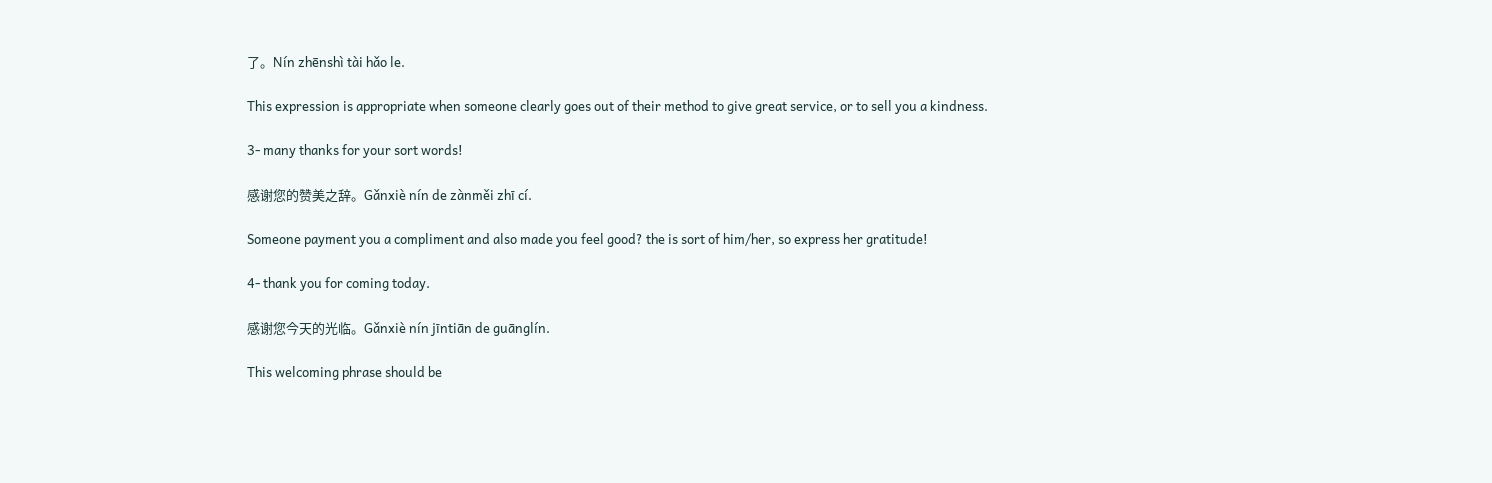了。Nín zhēnshì tài hǎo le.

This expression is appropriate when someone clearly goes out of their method to give great service, or to sell you a kindness.

3- many thanks for your sort words!

感谢您的赞美之辞。Gǎnxiè nín de zànměi zhī cí.

Someone payment you a compliment and also made you feel good? the is sort of him/her, so express her gratitude!

4- thank you for coming today.

感谢您今天的光临。Gǎnxiè nín jīntiān de guānglín.

This welcoming phrase should be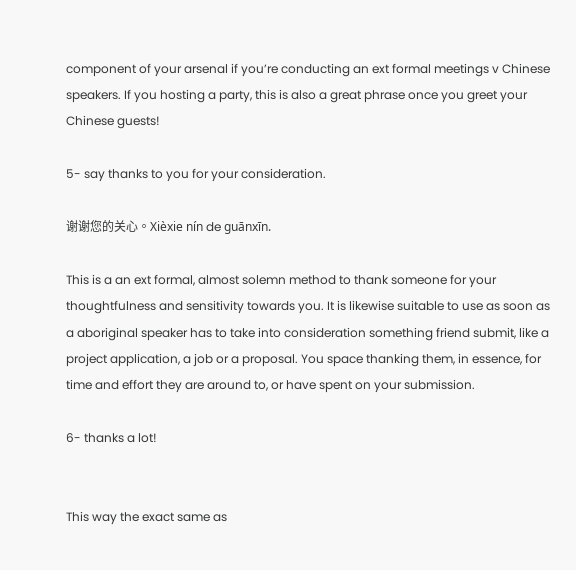component of your arsenal if you’re conducting an ext formal meetings v Chinese speakers. If you hosting a party, this is also a great phrase once you greet your Chinese guests!

5- say thanks to you for your consideration.

谢谢您的关心。Xièxie nín de guānxīn.

This is a an ext formal, almost solemn method to thank someone for your thoughtfulness and sensitivity towards you. It is likewise suitable to use as soon as a aboriginal speaker has to take into consideration something friend submit, like a project application, a job or a proposal. You space thanking them, in essence, for time and effort they are around to, or have spent on your submission.

6- thanks a lot!


This way the exact same as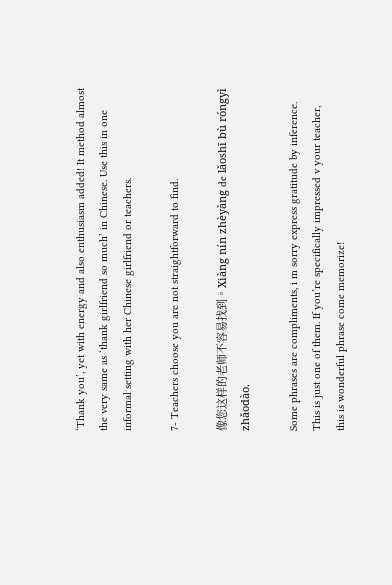‘Thank you’, yet with energy and also enthusiasm added! It method almost the very same as ‘thank girlfriend so much’ in Chinese. Use this in one informal setting with her Chinese girlfriend or teachers.

7- Teachers choose you are not straightforward to find.

像您这样的老师不容易找到。Xiàng nín zhèyàng de lǎoshī bù róngyì zhǎodào.

Some phrases are compliments, i m sorry express gratitude by inference. This is just one of them. If you’re specifically impressed v your teacher, this is wonderful phrase come memorize!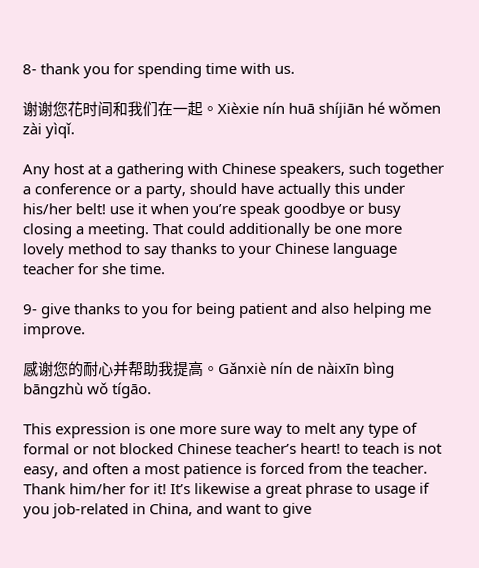8- thank you for spending time with us.

谢谢您花时间和我们在一起。Xièxie nín huā shíjiān hé wǒmen zài yìqǐ.

Any host at a gathering with Chinese speakers, such together a conference or a party, should have actually this under his/her belt! use it when you’re speak goodbye or busy closing a meeting. That could additionally be one more lovely method to say thanks to your Chinese language teacher for she time.

9- give thanks to you for being patient and also helping me improve.

感谢您的耐心并帮助我提高。Gǎnxiè nín de nàixīn bìng bāngzhù wǒ tígāo.

This expression is one more sure way to melt any type of formal or not blocked Chinese teacher’s heart! to teach is not easy, and often a most patience is forced from the teacher. Thank him/her for it! It’s likewise a great phrase to usage if you job-related in China, and want to give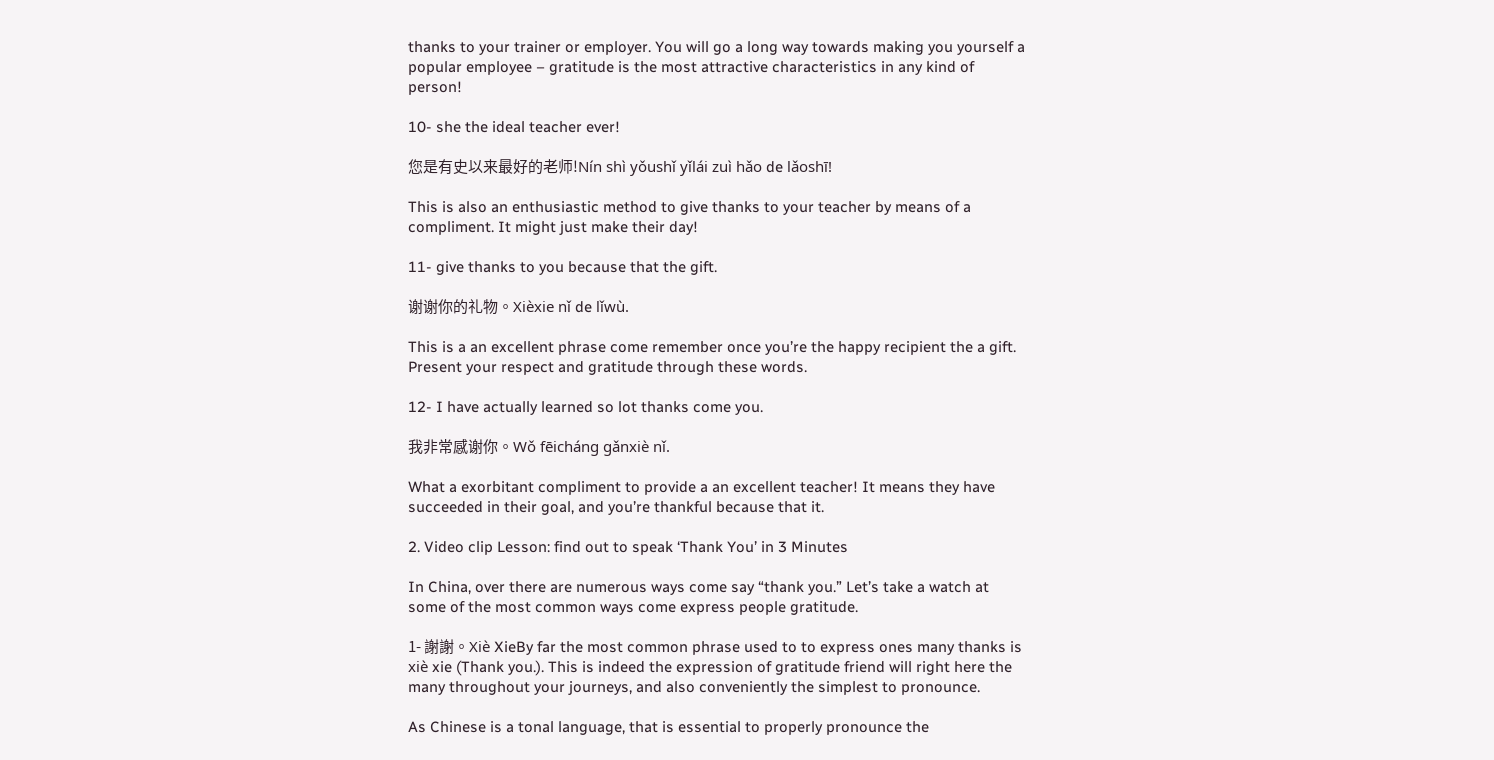thanks to your trainer or employer. You will go a long way towards making you yourself a popular employee – gratitude is the most attractive characteristics in any kind of person!

10- she the ideal teacher ever!

您是有史以来最好的老师!Nín shì yǒushǐ yǐlái zuì hǎo de lǎoshī!

This is also an enthusiastic method to give thanks to your teacher by means of a compliment. It might just make their day!

11- give thanks to you because that the gift.

谢谢你的礼物。Xièxie nǐ de lǐwù.

This is a an excellent phrase come remember once you’re the happy recipient the a gift. Present your respect and gratitude through these words.

12- I have actually learned so lot thanks come you.

我非常感谢你。Wǒ fēicháng gǎnxiè nǐ.

What a exorbitant compliment to provide a an excellent teacher! It means they have succeeded in their goal, and you’re thankful because that it.

2. Video clip Lesson: find out to speak ‘Thank You’ in 3 Minutes

In China, over there are numerous ways come say “thank you.” Let’s take a watch at some of the most common ways come express people gratitude.

1- 謝謝。Xiè XieBy far the most common phrase used to to express ones many thanks is xiè xie (Thank you.). This is indeed the expression of gratitude friend will right here the many throughout your journeys, and also conveniently the simplest to pronounce.

As Chinese is a tonal language, that is essential to properly pronounce the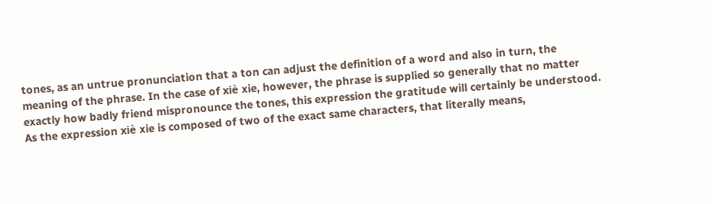tones, as an untrue pronunciation that a ton can adjust the definition of a word and also in turn, the meaning of the phrase. In the case of xiè xie, however, the phrase is supplied so generally that no matter exactly how badly friend mispronounce the tones, this expression the gratitude will certainly be understood. As the expression xiè xie is composed of two of the exact same characters, that literally means,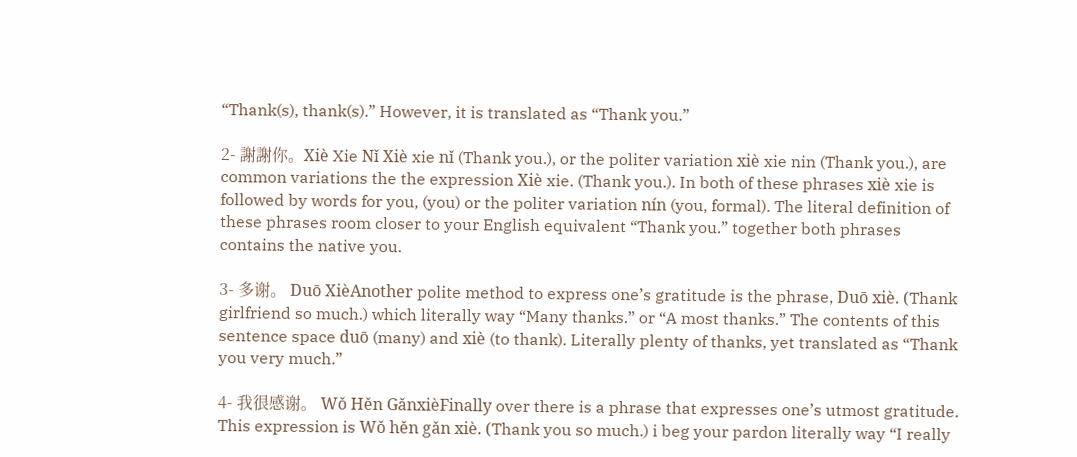“Thank(s), thank(s).” However, it is translated as “Thank you.”

2- 謝謝你。Xiè Xie Nǐ Xiè xie nǐ (Thank you.), or the politer variation xiè xie nin (Thank you.), are common variations the the expression Xiè xie. (Thank you.). In both of these phrases xiè xie is followed by words for you, (you) or the politer variation nín (you, formal). The literal definition of these phrases room closer to your English equivalent “Thank you.” together both phrases contains the native you.

3- 多谢。 Duō XièAnother polite method to express one’s gratitude is the phrase, Duō xiè. (Thank girlfriend so much.) which literally way “Many thanks.” or “A most thanks.” The contents of this sentence space duō (many) and xiè (to thank). Literally plenty of thanks, yet translated as “Thank you very much.”

4- 我很感谢。 Wǒ Hěn GǎnxièFinally over there is a phrase that expresses one’s utmost gratitude. This expression is Wǒ hěn gǎn xiè. (Thank you so much.) i beg your pardon literally way “I really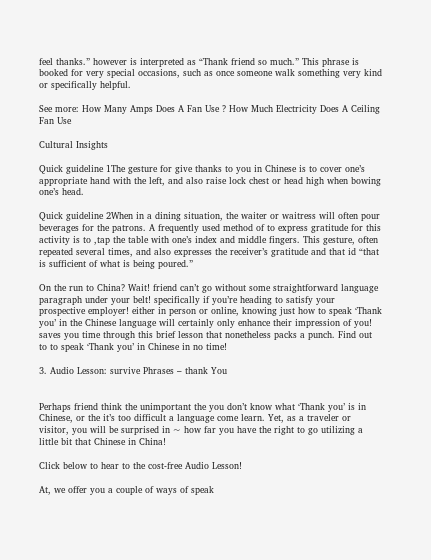feel thanks.” however is interpreted as “Thank friend so much.” This phrase is booked for very special occasions, such as once someone walk something very kind or specifically helpful.

See more: How Many Amps Does A Fan Use ? How Much Electricity Does A Ceiling Fan Use

Cultural Insights

Quick guideline 1The gesture for give thanks to you in Chinese is to cover one’s appropriate hand with the left, and also raise lock chest or head high when bowing one’s head.

Quick guideline 2When in a dining situation, the waiter or waitress will often pour beverages for the patrons. A frequently used method of to express gratitude for this activity is to ,tap the table with one’s index and middle fingers. This gesture, often repeated several times, and also expresses the receiver’s gratitude and that id “that is sufficient of what is being poured.”

On the run to China? Wait! friend can’t go without some straightforward language paragraph under your belt! specifically if you’re heading to satisfy your prospective employer! either in person or online, knowing just how to speak ‘Thank you’ in the Chinese language will certainly only enhance their impression of you! saves you time through this brief lesson that nonetheless packs a punch. Find out to to speak ‘Thank you’ in Chinese in no time!

3. Audio Lesson: survive Phrases – thank You


Perhaps friend think the unimportant the you don’t know what ‘Thank you’ is in Chinese, or the it’s too difficult a language come learn. Yet, as a traveler or visitor, you will be surprised in ~ how far you have the right to go utilizing a little bit that Chinese in China!

Click below to hear to the cost-free Audio Lesson!

At, we offer you a couple of ways of speak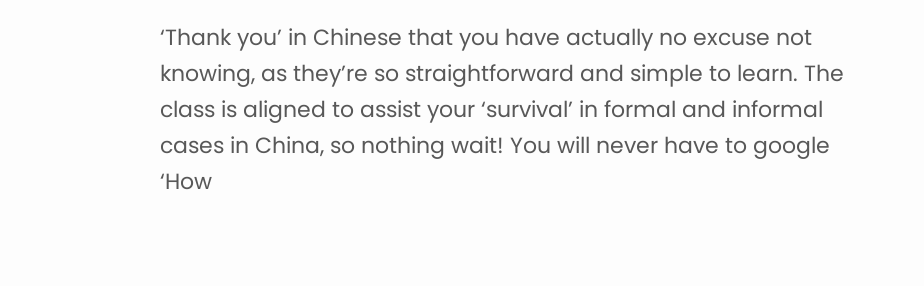‘Thank you’ in Chinese that you have actually no excuse not knowing, as they’re so straightforward and simple to learn. The class is aligned to assist your ‘survival’ in formal and informal cases in China, so nothing wait! You will never have to google ‘How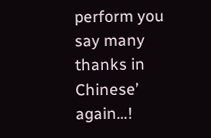perform you say many thanks in Chinese’ again…!